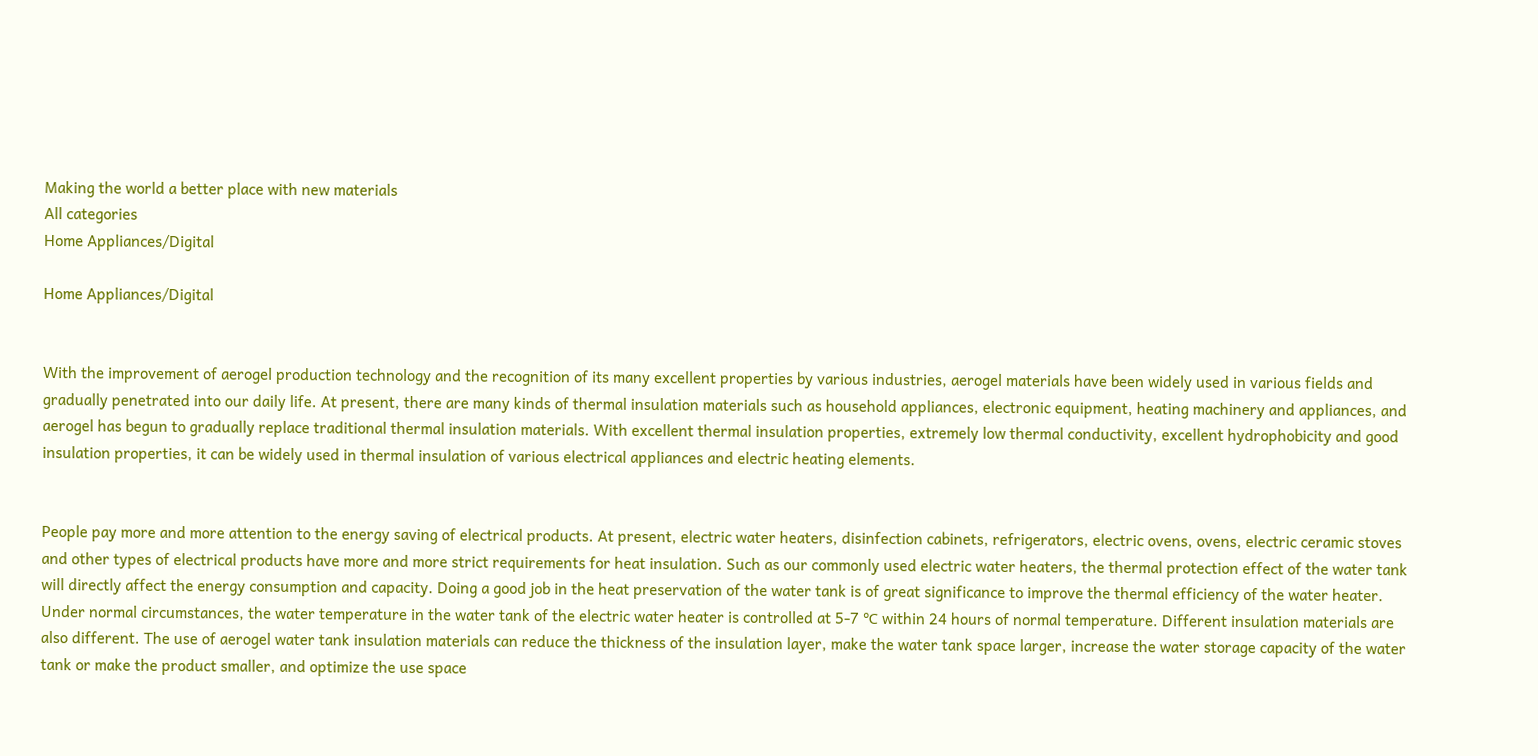Making the world a better place with new materials
All categories
Home Appliances/Digital

Home Appliances/Digital


With the improvement of aerogel production technology and the recognition of its many excellent properties by various industries, aerogel materials have been widely used in various fields and gradually penetrated into our daily life. At present, there are many kinds of thermal insulation materials such as household appliances, electronic equipment, heating machinery and appliances, and aerogel has begun to gradually replace traditional thermal insulation materials. With excellent thermal insulation properties, extremely low thermal conductivity, excellent hydrophobicity and good insulation properties, it can be widely used in thermal insulation of various electrical appliances and electric heating elements.


People pay more and more attention to the energy saving of electrical products. At present, electric water heaters, disinfection cabinets, refrigerators, electric ovens, ovens, electric ceramic stoves and other types of electrical products have more and more strict requirements for heat insulation. Such as our commonly used electric water heaters, the thermal protection effect of the water tank will directly affect the energy consumption and capacity. Doing a good job in the heat preservation of the water tank is of great significance to improve the thermal efficiency of the water heater. Under normal circumstances, the water temperature in the water tank of the electric water heater is controlled at 5-7 ℃ within 24 hours of normal temperature. Different insulation materials are also different. The use of aerogel water tank insulation materials can reduce the thickness of the insulation layer, make the water tank space larger, increase the water storage capacity of the water tank or make the product smaller, and optimize the use space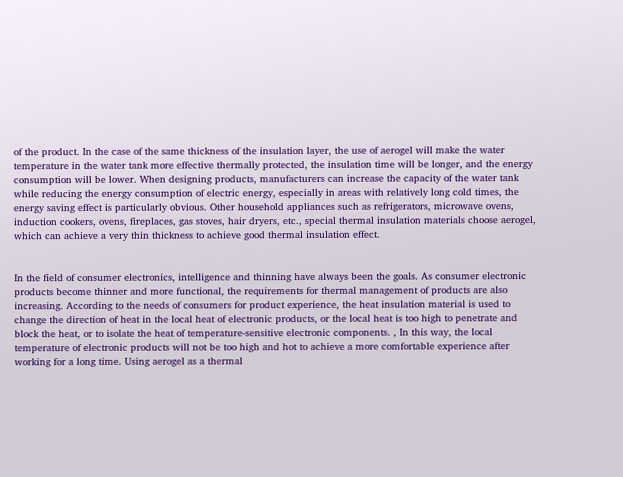of the product. In the case of the same thickness of the insulation layer, the use of aerogel will make the water temperature in the water tank more effective thermally protected, the insulation time will be longer, and the energy consumption will be lower. When designing products, manufacturers can increase the capacity of the water tank while reducing the energy consumption of electric energy, especially in areas with relatively long cold times, the energy saving effect is particularly obvious. Other household appliances such as refrigerators, microwave ovens, induction cookers, ovens, fireplaces, gas stoves, hair dryers, etc., special thermal insulation materials choose aerogel, which can achieve a very thin thickness to achieve good thermal insulation effect.


In the field of consumer electronics, intelligence and thinning have always been the goals. As consumer electronic products become thinner and more functional, the requirements for thermal management of products are also increasing. According to the needs of consumers for product experience, the heat insulation material is used to change the direction of heat in the local heat of electronic products, or the local heat is too high to penetrate and block the heat, or to isolate the heat of temperature-sensitive electronic components. , In this way, the local temperature of electronic products will not be too high and hot to achieve a more comfortable experience after working for a long time. Using aerogel as a thermal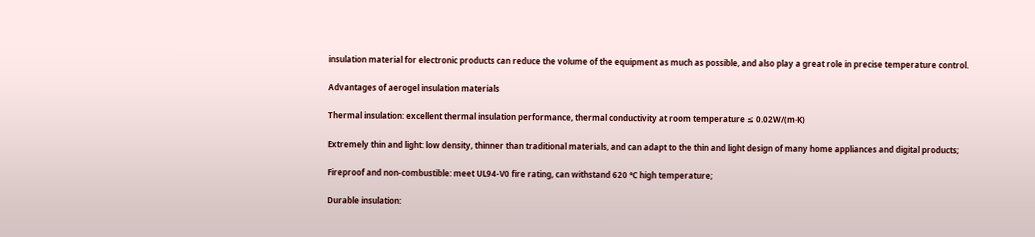insulation material for electronic products can reduce the volume of the equipment as much as possible, and also play a great role in precise temperature control.

Advantages of aerogel insulation materials

Thermal insulation: excellent thermal insulation performance, thermal conductivity at room temperature ≤ 0.02W/(m·K)

Extremely thin and light: low density, thinner than traditional materials, and can adapt to the thin and light design of many home appliances and digital products;

Fireproof and non-combustible: meet UL94-V0 fire rating, can withstand 620 ℃ high temperature;

Durable insulation: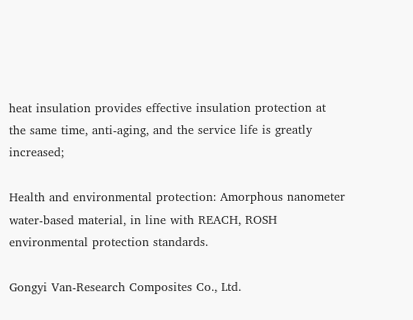heat insulation provides effective insulation protection at the same time, anti-aging, and the service life is greatly increased;

Health and environmental protection: Amorphous nanometer water-based material, in line with REACH, ROSH environmental protection standards.

Gongyi Van-Research Composites Co., Ltd.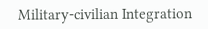Military-civilian Integration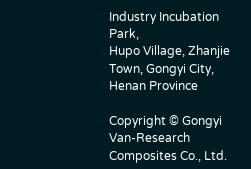Industry Incubation Park,
Hupo Village, Zhanjie Town, Gongyi City, Henan Province

Copyright © Gongyi Van-Research Composites Co., Ltd.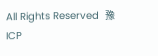All Rights Reserved  豫ICP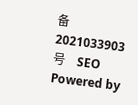备2021033903号    SEO  Powered by